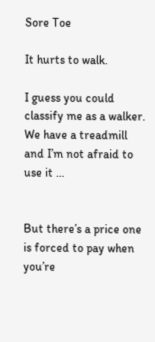Sore Toe

It hurts to walk.

I guess you could classify me as a walker. We have a treadmill and I’m not afraid to use it …


But there’s a price one is forced to pay when you’re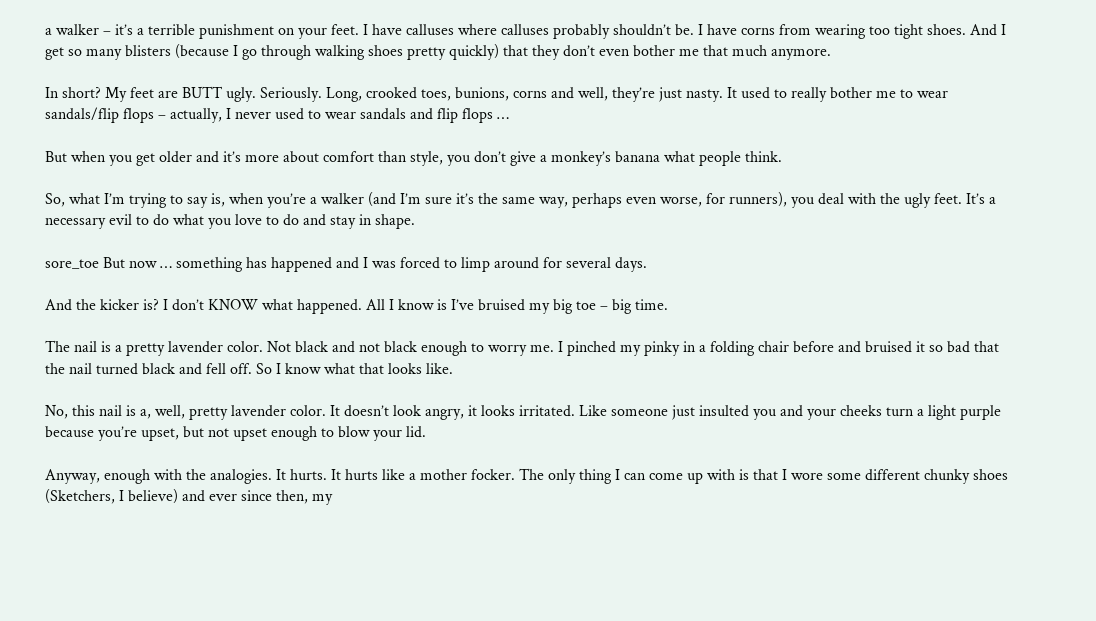a walker – it’s a terrible punishment on your feet. I have calluses where calluses probably shouldn’t be. I have corns from wearing too tight shoes. And I get so many blisters (because I go through walking shoes pretty quickly) that they don’t even bother me that much anymore.

In short? My feet are BUTT ugly. Seriously. Long, crooked toes, bunions, corns and well, they’re just nasty. It used to really bother me to wear sandals/flip flops – actually, I never used to wear sandals and flip flops …

But when you get older and it’s more about comfort than style, you don’t give a monkey’s banana what people think.

So, what I’m trying to say is, when you’re a walker (and I’m sure it’s the same way, perhaps even worse, for runners), you deal with the ugly feet. It’s a necessary evil to do what you love to do and stay in shape.

sore_toe But now … something has happened and I was forced to limp around for several days.

And the kicker is? I don’t KNOW what happened. All I know is I’ve bruised my big toe – big time.

The nail is a pretty lavender color. Not black and not black enough to worry me. I pinched my pinky in a folding chair before and bruised it so bad that the nail turned black and fell off. So I know what that looks like.

No, this nail is a, well, pretty lavender color. It doesn’t look angry, it looks irritated. Like someone just insulted you and your cheeks turn a light purple because you’re upset, but not upset enough to blow your lid.

Anyway, enough with the analogies. It hurts. It hurts like a mother focker. The only thing I can come up with is that I wore some different chunky shoes (Sketchers, I believe) and ever since then, my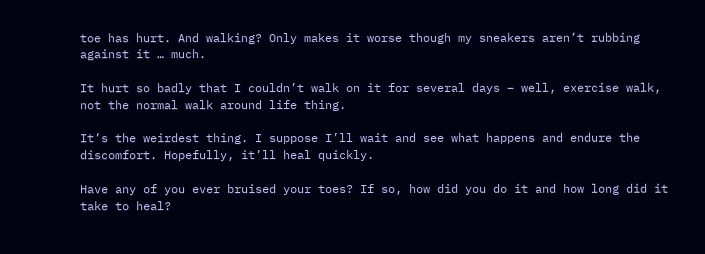toe has hurt. And walking? Only makes it worse though my sneakers aren’t rubbing against it … much.

It hurt so badly that I couldn’t walk on it for several days – well, exercise walk, not the normal walk around life thing.

It’s the weirdest thing. I suppose I’ll wait and see what happens and endure the discomfort. Hopefully, it’ll heal quickly.

Have any of you ever bruised your toes? If so, how did you do it and how long did it take to heal?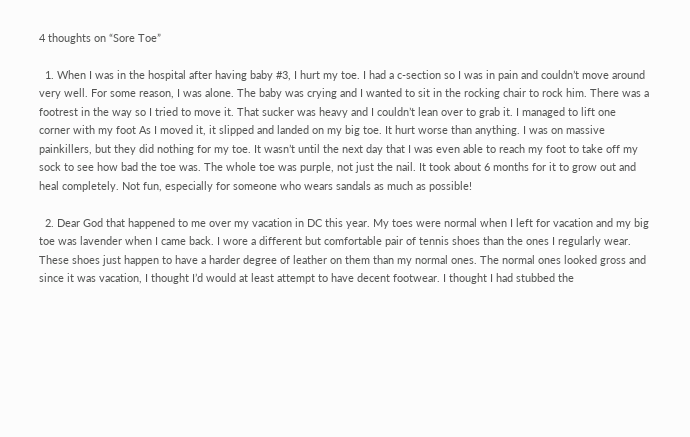4 thoughts on “Sore Toe”

  1. When I was in the hospital after having baby #3, I hurt my toe. I had a c-section so I was in pain and couldn’t move around very well. For some reason, I was alone. The baby was crying and I wanted to sit in the rocking chair to rock him. There was a footrest in the way so I tried to move it. That sucker was heavy and I couldn’t lean over to grab it. I managed to lift one corner with my foot As I moved it, it slipped and landed on my big toe. It hurt worse than anything. I was on massive painkillers, but they did nothing for my toe. It wasn’t until the next day that I was even able to reach my foot to take off my sock to see how bad the toe was. The whole toe was purple, not just the nail. It took about 6 months for it to grow out and heal completely. Not fun, especially for someone who wears sandals as much as possible!

  2. Dear God that happened to me over my vacation in DC this year. My toes were normal when I left for vacation and my big toe was lavender when I came back. I wore a different but comfortable pair of tennis shoes than the ones I regularly wear. These shoes just happen to have a harder degree of leather on them than my normal ones. The normal ones looked gross and since it was vacation, I thought I’d would at least attempt to have decent footwear. I thought I had stubbed the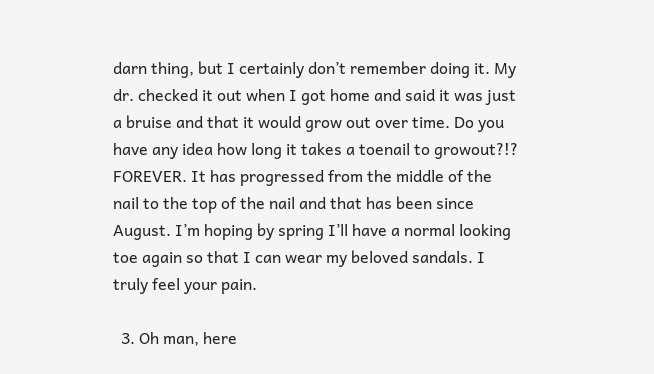darn thing, but I certainly don’t remember doing it. My dr. checked it out when I got home and said it was just a bruise and that it would grow out over time. Do you have any idea how long it takes a toenail to growout?!? FOREVER. It has progressed from the middle of the nail to the top of the nail and that has been since August. I’m hoping by spring I’ll have a normal looking toe again so that I can wear my beloved sandals. I truly feel your pain.

  3. Oh man, here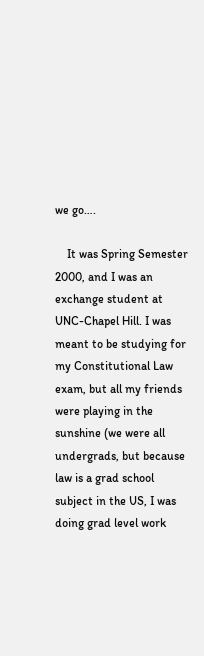we go….

    It was Spring Semester 2000, and I was an exchange student at UNC-Chapel Hill. I was meant to be studying for my Constitutional Law exam, but all my friends were playing in the sunshine (we were all undergrads, but because law is a grad school subject in the US, I was doing grad level work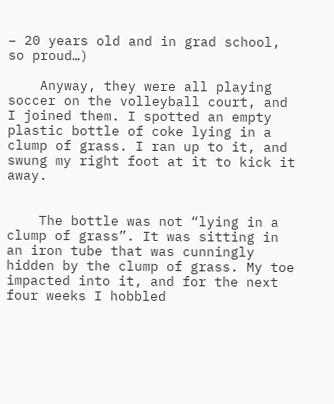– 20 years old and in grad school, so proud…)

    Anyway, they were all playing soccer on the volleyball court, and I joined them. I spotted an empty plastic bottle of coke lying in a clump of grass. I ran up to it, and swung my right foot at it to kick it away.


    The bottle was not “lying in a clump of grass”. It was sitting in an iron tube that was cunningly hidden by the clump of grass. My toe impacted into it, and for the next four weeks I hobbled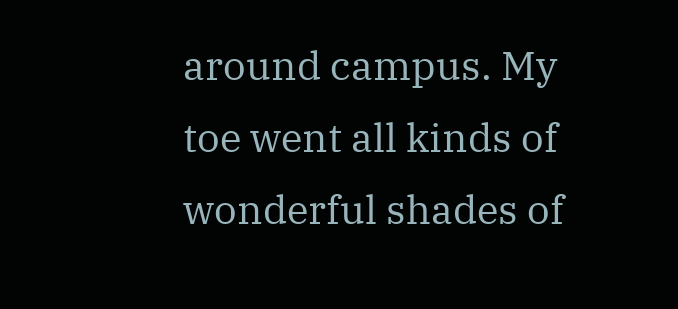around campus. My toe went all kinds of wonderful shades of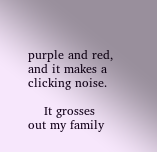purple and red, and it makes a clicking noise.

    It grosses out my family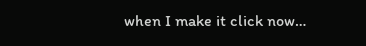when I make it click now…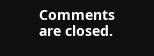Comments are closed.